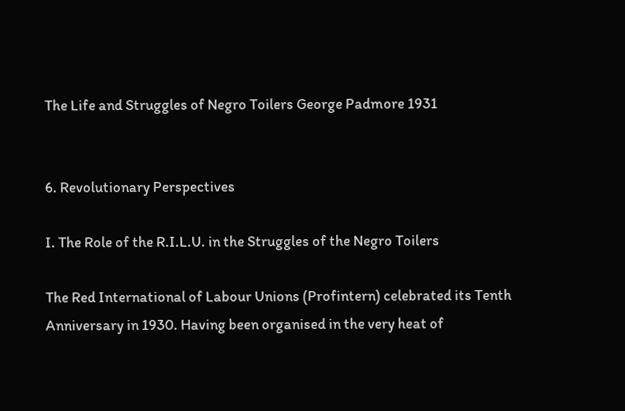The Life and Struggles of Negro Toilers George Padmore 1931


6. Revolutionary Perspectives

I. The Role of the R.I.L.U. in the Struggles of the Negro Toilers

The Red International of Labour Unions (Profintern) celebrated its Tenth Anniversary in 1930. Having been organised in the very heat of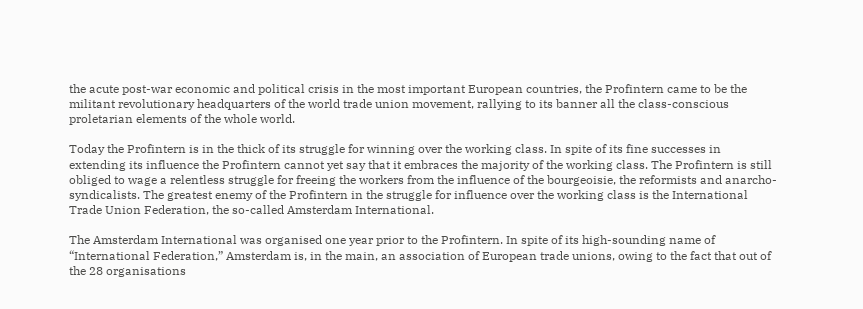the acute post-war economic and political crisis in the most important European countries, the Profintern came to be the militant revolutionary headquarters of the world trade union movement, rallying to its banner all the class-conscious proletarian elements of the whole world.

Today the Profintern is in the thick of its struggle for winning over the working class. In spite of its fine successes in extending its influence the Profintern cannot yet say that it embraces the majority of the working class. The Profintern is still obliged to wage a relentless struggle for freeing the workers from the influence of the bourgeoisie, the reformists and anarcho-syndicalists. The greatest enemy of the Profintern in the struggle for influence over the working class is the International Trade Union Federation, the so-called Amsterdam International.

The Amsterdam International was organised one year prior to the Profintern. In spite of its high-sounding name of “International Federation,” Amsterdam is, in the main, an association of European trade unions, owing to the fact that out of the 28 organisations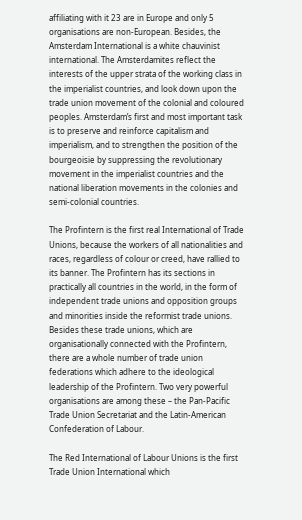affiliating with it 23 are in Europe and only 5 organisations are non-European. Besides, the Amsterdam International is a white chauvinist international. The Amsterdamites reflect the interests of the upper strata of the working class in the imperialist countries, and look down upon the trade union movement of the colonial and coloured peoples. Amsterdam’s first and most important task is to preserve and reinforce capitalism and imperialism, and to strengthen the position of the bourgeoisie by suppressing the revolutionary movement in the imperialist countries and the national liberation movements in the colonies and semi-colonial countries.

The Profintern is the first real International of Trade Unions, because the workers of all nationalities and races, regardless of colour or creed, have rallied to its banner. The Profintern has its sections in practically all countries in the world, in the form of independent trade unions and opposition groups and minorities inside the reformist trade unions. Besides these trade unions, which are organisationally connected with the Profintern, there are a whole number of trade union federations which adhere to the ideological leadership of the Profintern. Two very powerful organisations are among these – the Pan-Pacific Trade Union Secretariat and the Latin-American Confederation of Labour.

The Red International of Labour Unions is the first Trade Union International which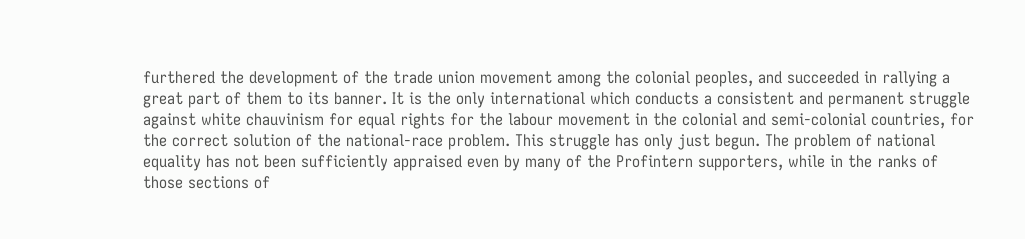furthered the development of the trade union movement among the colonial peoples, and succeeded in rallying a great part of them to its banner. It is the only international which conducts a consistent and permanent struggle against white chauvinism for equal rights for the labour movement in the colonial and semi-colonial countries, for the correct solution of the national-race problem. This struggle has only just begun. The problem of national equality has not been sufficiently appraised even by many of the Profintern supporters, while in the ranks of those sections of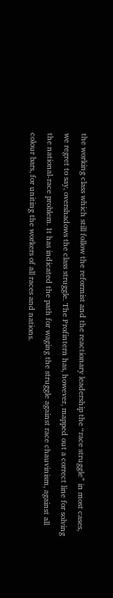the working class which still follow the reformist and the reactionary leadership the “race struggle” in most cases, we regret to say, overshadows the class struggle. The Profintern has, however, mapped out a correct line for solving the national-race problem. It has indicated the path for waging the struggle against race chauvinism, against all colour bars, for uniting the workers of all races and nations.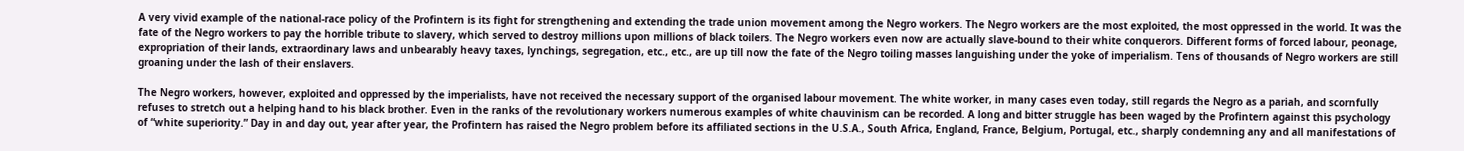A very vivid example of the national-race policy of the Profintern is its fight for strengthening and extending the trade union movement among the Negro workers. The Negro workers are the most exploited, the most oppressed in the world. It was the fate of the Negro workers to pay the horrible tribute to slavery, which served to destroy millions upon millions of black toilers. The Negro workers even now are actually slave-bound to their white conquerors. Different forms of forced labour, peonage, expropriation of their lands, extraordinary laws and unbearably heavy taxes, lynchings, segregation, etc., etc., are up till now the fate of the Negro toiling masses languishing under the yoke of imperialism. Tens of thousands of Negro workers are still groaning under the lash of their enslavers.

The Negro workers, however, exploited and oppressed by the imperialists, have not received the necessary support of the organised labour movement. The white worker, in many cases even today, still regards the Negro as a pariah, and scornfully refuses to stretch out a helping hand to his black brother. Even in the ranks of the revolutionary workers numerous examples of white chauvinism can be recorded. A long and bitter struggle has been waged by the Profintern against this psychology of “white superiority.” Day in and day out, year after year, the Profintern has raised the Negro problem before its affiliated sections in the U.S.A., South Africa, England, France, Belgium, Portugal, etc., sharply condemning any and all manifestations of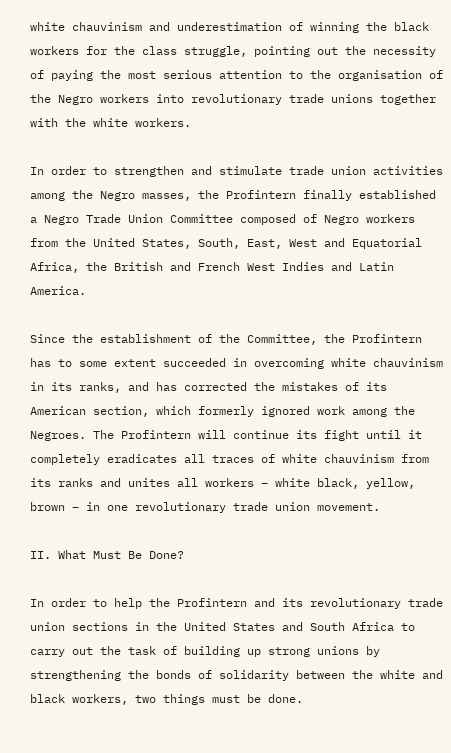white chauvinism and underestimation of winning the black workers for the class struggle, pointing out the necessity of paying the most serious attention to the organisation of the Negro workers into revolutionary trade unions together with the white workers.

In order to strengthen and stimulate trade union activities among the Negro masses, the Profintern finally established a Negro Trade Union Committee composed of Negro workers from the United States, South, East, West and Equatorial Africa, the British and French West Indies and Latin America.

Since the establishment of the Committee, the Profintern has to some extent succeeded in overcoming white chauvinism in its ranks, and has corrected the mistakes of its American section, which formerly ignored work among the Negroes. The Profintern will continue its fight until it completely eradicates all traces of white chauvinism from its ranks and unites all workers – white black, yellow, brown – in one revolutionary trade union movement.

II. What Must Be Done?

In order to help the Profintern and its revolutionary trade union sections in the United States and South Africa to carry out the task of building up strong unions by strengthening the bonds of solidarity between the white and black workers, two things must be done.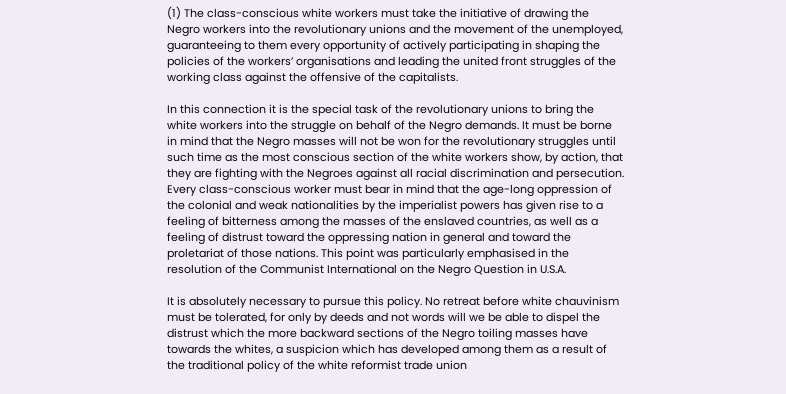(1) The class-conscious white workers must take the initiative of drawing the Negro workers into the revolutionary unions and the movement of the unemployed, guaranteeing to them every opportunity of actively participating in shaping the policies of the workers’ organisations and leading the united front struggles of the working class against the offensive of the capitalists.

In this connection it is the special task of the revolutionary unions to bring the white workers into the struggle on behalf of the Negro demands. It must be borne in mind that the Negro masses will not be won for the revolutionary struggles until such time as the most conscious section of the white workers show, by action, that they are fighting with the Negroes against all racial discrimination and persecution. Every class-conscious worker must bear in mind that the age-long oppression of the colonial and weak nationalities by the imperialist powers has given rise to a feeling of bitterness among the masses of the enslaved countries, as well as a feeling of distrust toward the oppressing nation in general and toward the proletariat of those nations. This point was particularly emphasised in the resolution of the Communist International on the Negro Question in U.S.A.

It is absolutely necessary to pursue this policy. No retreat before white chauvinism must be tolerated, for only by deeds and not words will we be able to dispel the distrust which the more backward sections of the Negro toiling masses have towards the whites, a suspicion which has developed among them as a result of the traditional policy of the white reformist trade union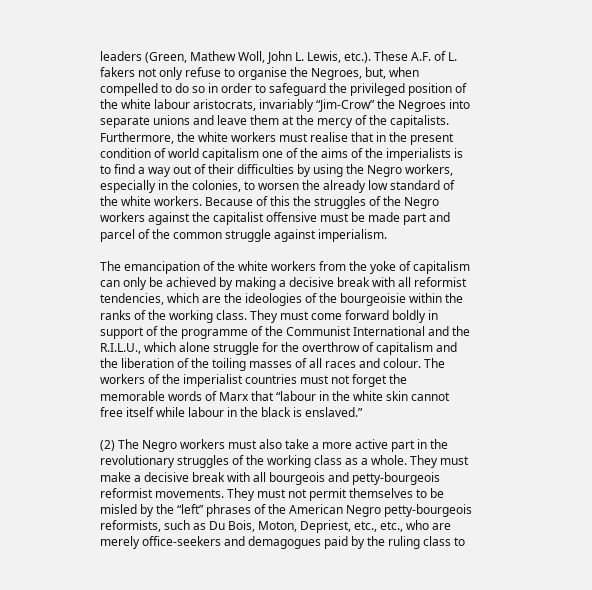leaders (Green, Mathew Woll, John L. Lewis, etc.). These A.F. of L. fakers not only refuse to organise the Negroes, but, when compelled to do so in order to safeguard the privileged position of the white labour aristocrats, invariably “Jim-Crow” the Negroes into separate unions and leave them at the mercy of the capitalists. Furthermore, the white workers must realise that in the present condition of world capitalism one of the aims of the imperialists is to find a way out of their difficulties by using the Negro workers, especially in the colonies, to worsen the already low standard of the white workers. Because of this the struggles of the Negro workers against the capitalist offensive must be made part and parcel of the common struggle against imperialism.

The emancipation of the white workers from the yoke of capitalism can only be achieved by making a decisive break with all reformist tendencies, which are the ideologies of the bourgeoisie within the ranks of the working class. They must come forward boldly in support of the programme of the Communist International and the R.I.L.U., which alone struggle for the overthrow of capitalism and the liberation of the toiling masses of all races and colour. The workers of the imperialist countries must not forget the memorable words of Marx that “labour in the white skin cannot free itself while labour in the black is enslaved.”

(2) The Negro workers must also take a more active part in the revolutionary struggles of the working class as a whole. They must make a decisive break with all bourgeois and petty-bourgeois reformist movements. They must not permit themselves to be misled by the “left” phrases of the American Negro petty-bourgeois reformists, such as Du Bois, Moton, Depriest, etc., etc., who are merely office-seekers and demagogues paid by the ruling class to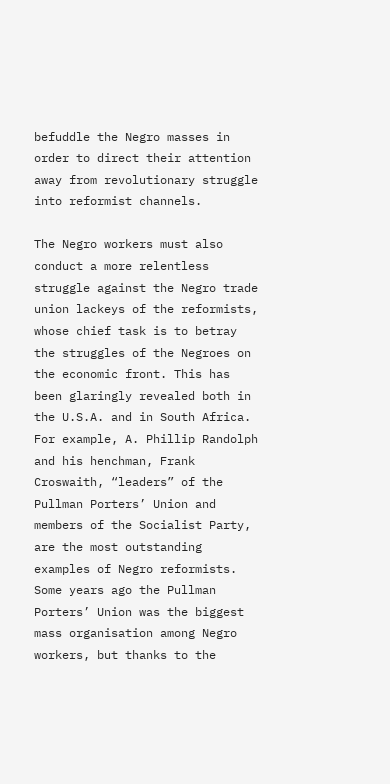befuddle the Negro masses in order to direct their attention away from revolutionary struggle into reformist channels.

The Negro workers must also conduct a more relentless struggle against the Negro trade union lackeys of the reformists, whose chief task is to betray the struggles of the Negroes on the economic front. This has been glaringly revealed both in the U.S.A. and in South Africa. For example, A. Phillip Randolph and his henchman, Frank Croswaith, “leaders” of the Pullman Porters’ Union and members of the Socialist Party, are the most outstanding examples of Negro reformists. Some years ago the Pullman Porters’ Union was the biggest mass organisation among Negro workers, but thanks to the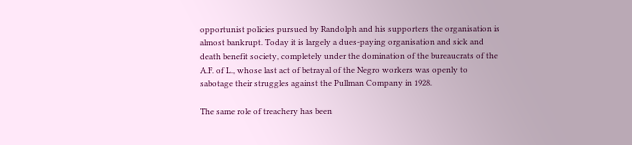opportunist policies pursued by Randolph and his supporters the organisation is almost bankrupt. Today it is largely a dues-paying organisation and sick and death benefit society, completely under the domination of the bureaucrats of the A.F. of L., whose last act of betrayal of the Negro workers was openly to sabotage their struggles against the Pullman Company in 1928.

The same role of treachery has been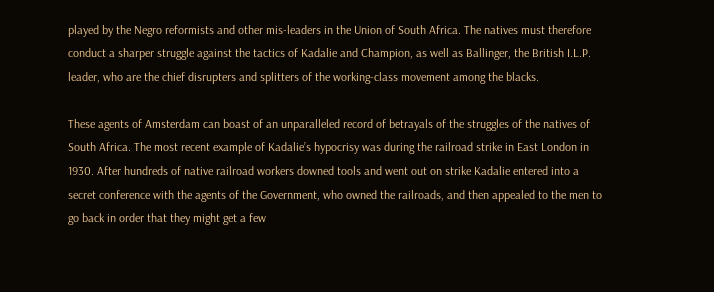played by the Negro reformists and other mis-leaders in the Union of South Africa. The natives must therefore conduct a sharper struggle against the tactics of Kadalie and Champion, as well as Ballinger, the British I.L.P. leader, who are the chief disrupters and splitters of the working-class movement among the blacks.

These agents of Amsterdam can boast of an unparalleled record of betrayals of the struggles of the natives of South Africa. The most recent example of Kadalie’s hypocrisy was during the railroad strike in East London in 1930. After hundreds of native railroad workers downed tools and went out on strike Kadalie entered into a secret conference with the agents of the Government, who owned the railroads, and then appealed to the men to go back in order that they might get a few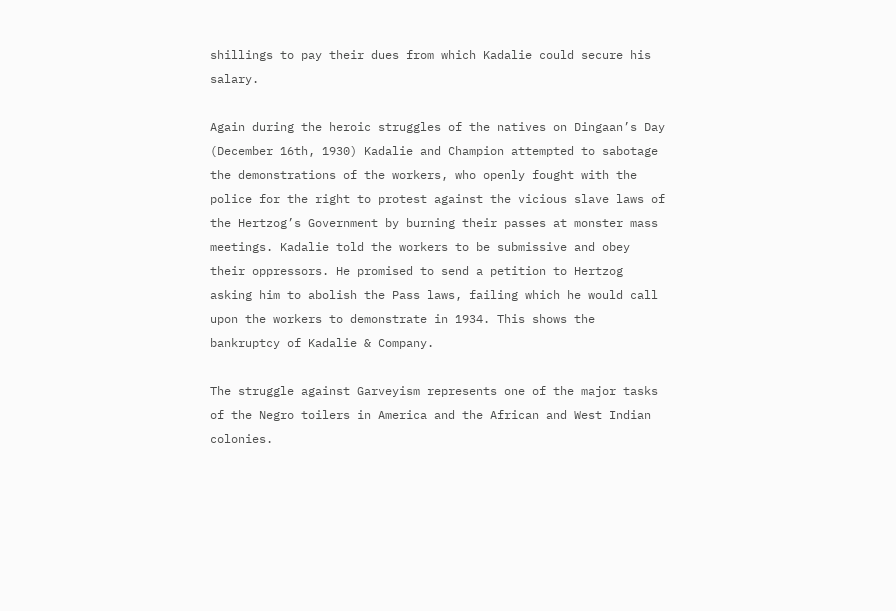shillings to pay their dues from which Kadalie could secure his salary.

Again during the heroic struggles of the natives on Dingaan’s Day (December 16th, 1930) Kadalie and Champion attempted to sabotage the demonstrations of the workers, who openly fought with the police for the right to protest against the vicious slave laws of the Hertzog’s Government by burning their passes at monster mass meetings. Kadalie told the workers to be submissive and obey their oppressors. He promised to send a petition to Hertzog asking him to abolish the Pass laws, failing which he would call upon the workers to demonstrate in 1934. This shows the bankruptcy of Kadalie & Company.

The struggle against Garveyism represents one of the major tasks of the Negro toilers in America and the African and West Indian colonies.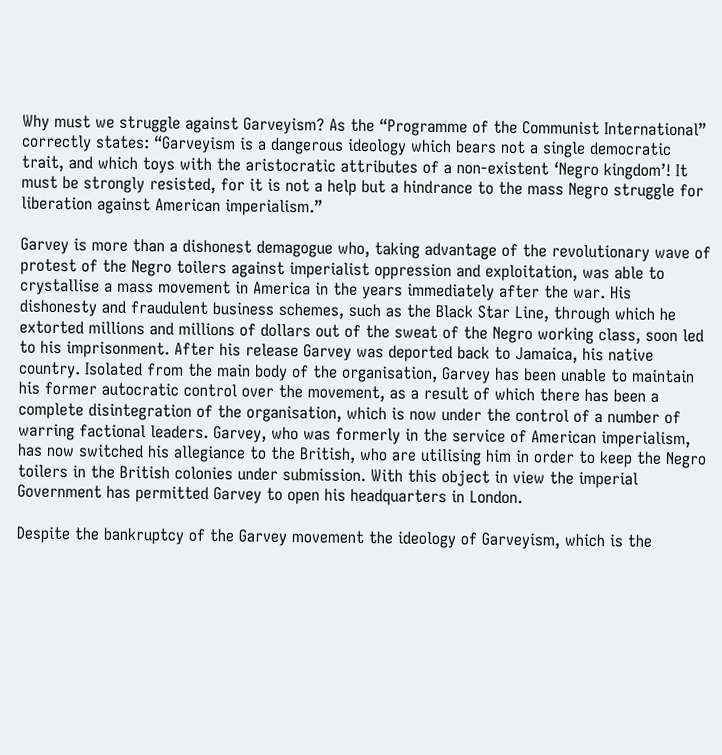Why must we struggle against Garveyism? As the “Programme of the Communist International” correctly states: “Garveyism is a dangerous ideology which bears not a single democratic trait, and which toys with the aristocratic attributes of a non-existent ‘Negro kingdom’! It must be strongly resisted, for it is not a help but a hindrance to the mass Negro struggle for liberation against American imperialism.”

Garvey is more than a dishonest demagogue who, taking advantage of the revolutionary wave of protest of the Negro toilers against imperialist oppression and exploitation, was able to crystallise a mass movement in America in the years immediately after the war. His dishonesty and fraudulent business schemes, such as the Black Star Line, through which he extorted millions and millions of dollars out of the sweat of the Negro working class, soon led to his imprisonment. After his release Garvey was deported back to Jamaica, his native country. Isolated from the main body of the organisation, Garvey has been unable to maintain his former autocratic control over the movement, as a result of which there has been a complete disintegration of the organisation, which is now under the control of a number of warring factional leaders. Garvey, who was formerly in the service of American imperialism, has now switched his allegiance to the British, who are utilising him in order to keep the Negro toilers in the British colonies under submission. With this object in view the imperial Government has permitted Garvey to open his headquarters in London.

Despite the bankruptcy of the Garvey movement the ideology of Garveyism, which is the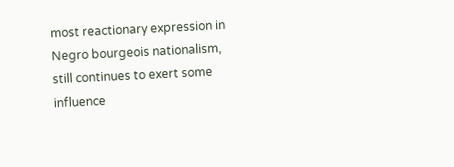most reactionary expression in Negro bourgeois nationalism, still continues to exert some influence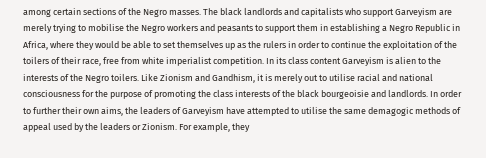among certain sections of the Negro masses. The black landlords and capitalists who support Garveyism are merely trying to mobilise the Negro workers and peasants to support them in establishing a Negro Republic in Africa, where they would be able to set themselves up as the rulers in order to continue the exploitation of the toilers of their race, free from white imperialist competition. In its class content Garveyism is alien to the interests of the Negro toilers. Like Zionism and Gandhism, it is merely out to utilise racial and national consciousness for the purpose of promoting the class interests of the black bourgeoisie and landlords. In order to further their own aims, the leaders of Garveyism have attempted to utilise the same demagogic methods of appeal used by the leaders or Zionism. For example, they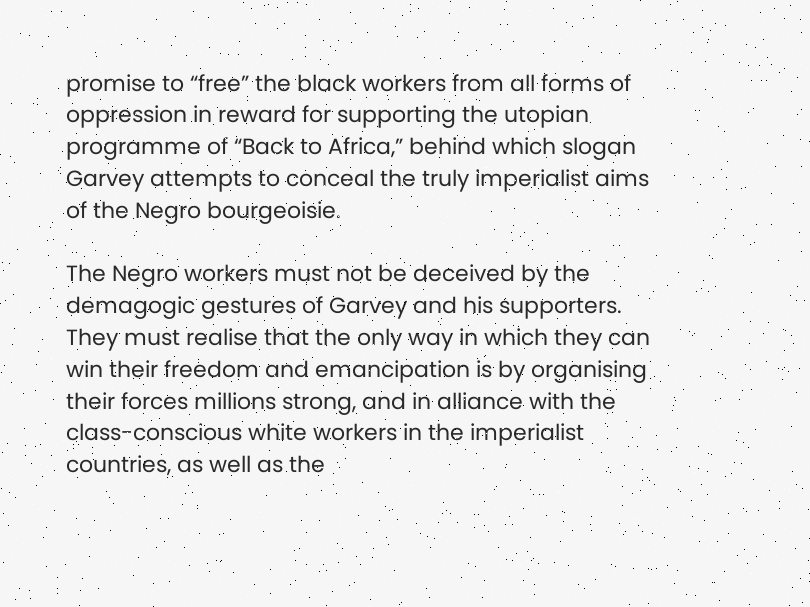promise to “free” the black workers from all forms of oppression in reward for supporting the utopian programme of “Back to Africa,” behind which slogan Garvey attempts to conceal the truly imperialist aims of the Negro bourgeoisie.

The Negro workers must not be deceived by the demagogic gestures of Garvey and his supporters. They must realise that the only way in which they can win their freedom and emancipation is by organising their forces millions strong, and in alliance with the class-conscious white workers in the imperialist countries, as well as the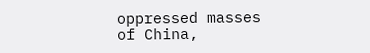oppressed masses of China,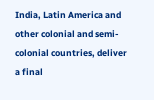India, Latin America and other colonial and semi-colonial countries, deliver a final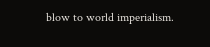blow to world imperialism.